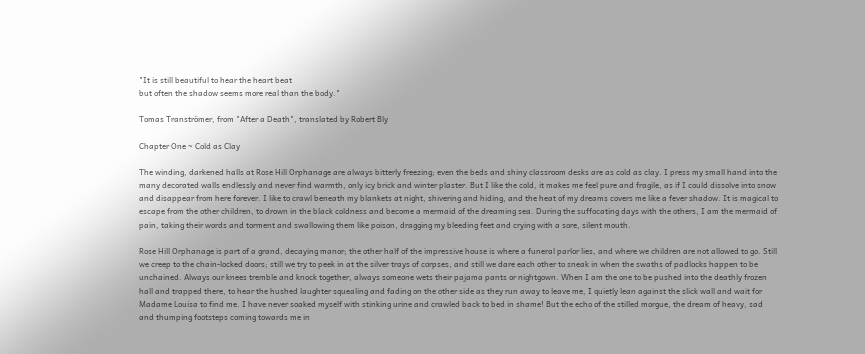"It is still beautiful to hear the heart beat
but often the shadow seems more real than the body."

Tomas Tranströmer, from "After a Death", translated by Robert Bly

Chapter One ~ Cold as Clay

The winding, darkened halls at Rose Hill Orphanage are always bitterly freezing; even the beds and shiny classroom desks are as cold as clay. I press my small hand into the many decorated walls endlessly and never find warmth, only icy brick and winter plaster. But I like the cold, it makes me feel pure and fragile, as if I could dissolve into snow and disappear from here forever. I like to crawl beneath my blankets at night, shivering and hiding, and the heat of my dreams covers me like a fever shadow. It is magical to escape from the other children, to drown in the black coldness and become a mermaid of the dreaming sea. During the suffocating days with the others, I am the mermaid of pain, taking their words and torment and swallowing them like poison, dragging my bleeding feet and crying with a sore, silent mouth.

Rose Hill Orphanage is part of a grand, decaying manor; the other half of the impressive house is where a funeral parlor lies, and where we children are not allowed to go. Still we creep to the chain-locked doors; still we try to peek in at the silver trays of corpses, and still we dare each other to sneak in when the swaths of padlocks happen to be unchained. Always our knees tremble and knock together, always someone wets their pajama pants or nightgown. When I am the one to be pushed into the deathly frozen hall and trapped there, to hear the hushed laughter squealing and fading on the other side as they run away to leave me, I quietly lean against the slick wall and wait for Madame Louisa to find me. I have never soaked myself with stinking urine and crawled back to bed in shame! But the echo of the stilled morgue, the dream of heavy, sad and thumping footsteps coming towards me in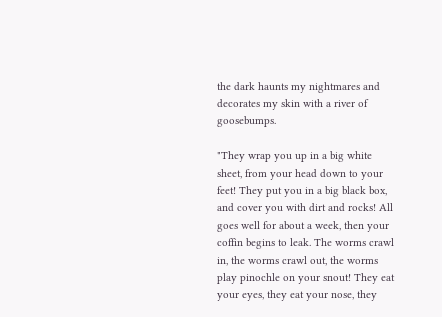the dark haunts my nightmares and decorates my skin with a river of goosebumps.

"They wrap you up in a big white sheet, from your head down to your feet! They put you in a big black box, and cover you with dirt and rocks! All goes well for about a week, then your coffin begins to leak. The worms crawl in, the worms crawl out, the worms play pinochle on your snout! They eat your eyes, they eat your nose, they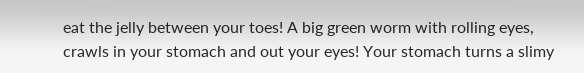eat the jelly between your toes! A big green worm with rolling eyes, crawls in your stomach and out your eyes! Your stomach turns a slimy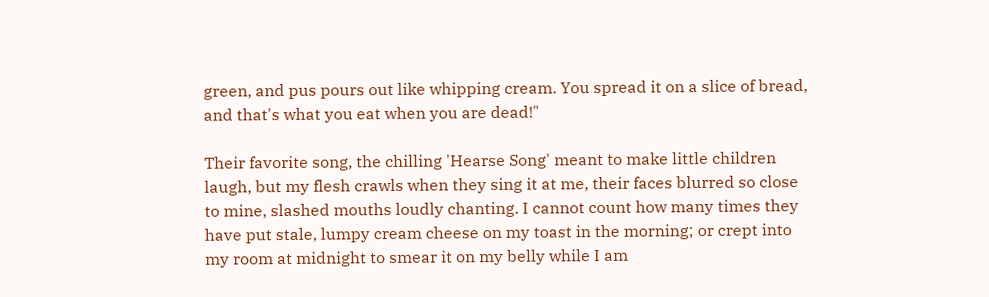green, and pus pours out like whipping cream. You spread it on a slice of bread, and that's what you eat when you are dead!"

Their favorite song, the chilling 'Hearse Song' meant to make little children laugh, but my flesh crawls when they sing it at me, their faces blurred so close to mine, slashed mouths loudly chanting. I cannot count how many times they have put stale, lumpy cream cheese on my toast in the morning; or crept into my room at midnight to smear it on my belly while I am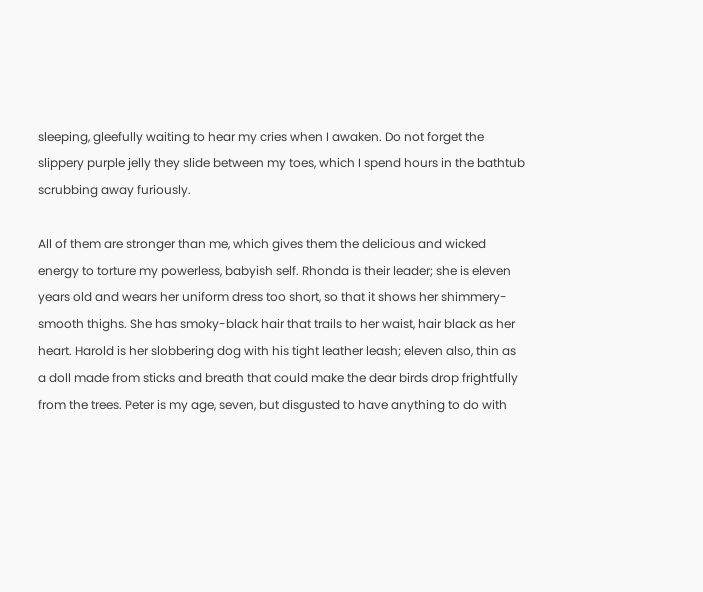sleeping, gleefully waiting to hear my cries when I awaken. Do not forget the slippery purple jelly they slide between my toes, which I spend hours in the bathtub scrubbing away furiously.

All of them are stronger than me, which gives them the delicious and wicked energy to torture my powerless, babyish self. Rhonda is their leader; she is eleven years old and wears her uniform dress too short, so that it shows her shimmery-smooth thighs. She has smoky-black hair that trails to her waist, hair black as her heart. Harold is her slobbering dog with his tight leather leash; eleven also, thin as a doll made from sticks and breath that could make the dear birds drop frightfully from the trees. Peter is my age, seven, but disgusted to have anything to do with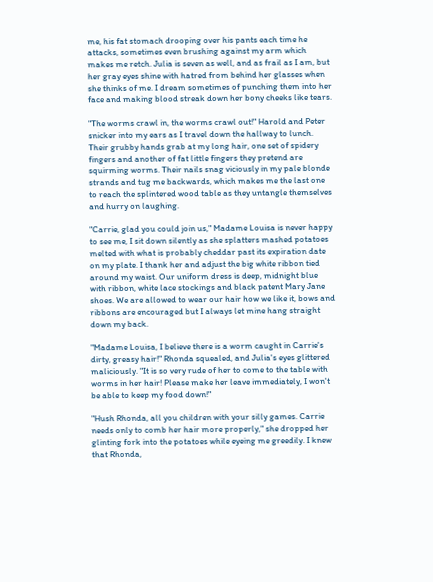me, his fat stomach drooping over his pants each time he attacks, sometimes even brushing against my arm which makes me retch. Julia is seven as well, and as frail as I am, but her gray eyes shine with hatred from behind her glasses when she thinks of me. I dream sometimes of punching them into her face and making blood streak down her bony cheeks like tears.

"The worms crawl in, the worms crawl out!" Harold and Peter snicker into my ears as I travel down the hallway to lunch. Their grubby hands grab at my long hair, one set of spidery fingers and another of fat little fingers they pretend are squirming worms. Their nails snag viciously in my pale blonde strands and tug me backwards, which makes me the last one to reach the splintered wood table as they untangle themselves and hurry on laughing.

"Carrie, glad you could join us," Madame Louisa is never happy to see me, I sit down silently as she splatters mashed potatoes melted with what is probably cheddar past its expiration date on my plate. I thank her and adjust the big white ribbon tied around my waist. Our uniform dress is deep, midnight blue with ribbon, white lace stockings and black patent Mary Jane shoes. We are allowed to wear our hair how we like it, bows and ribbons are encouraged but I always let mine hang straight down my back.

"Madame Louisa, I believe there is a worm caught in Carrie's dirty, greasy hair!" Rhonda squealed, and Julia's eyes glittered maliciously. "It is so very rude of her to come to the table with worms in her hair! Please make her leave immediately, I won't be able to keep my food down!"

"Hush Rhonda, all you children with your silly games. Carrie needs only to comb her hair more properly," she dropped her glinting fork into the potatoes while eyeing me greedily. I knew that Rhonda,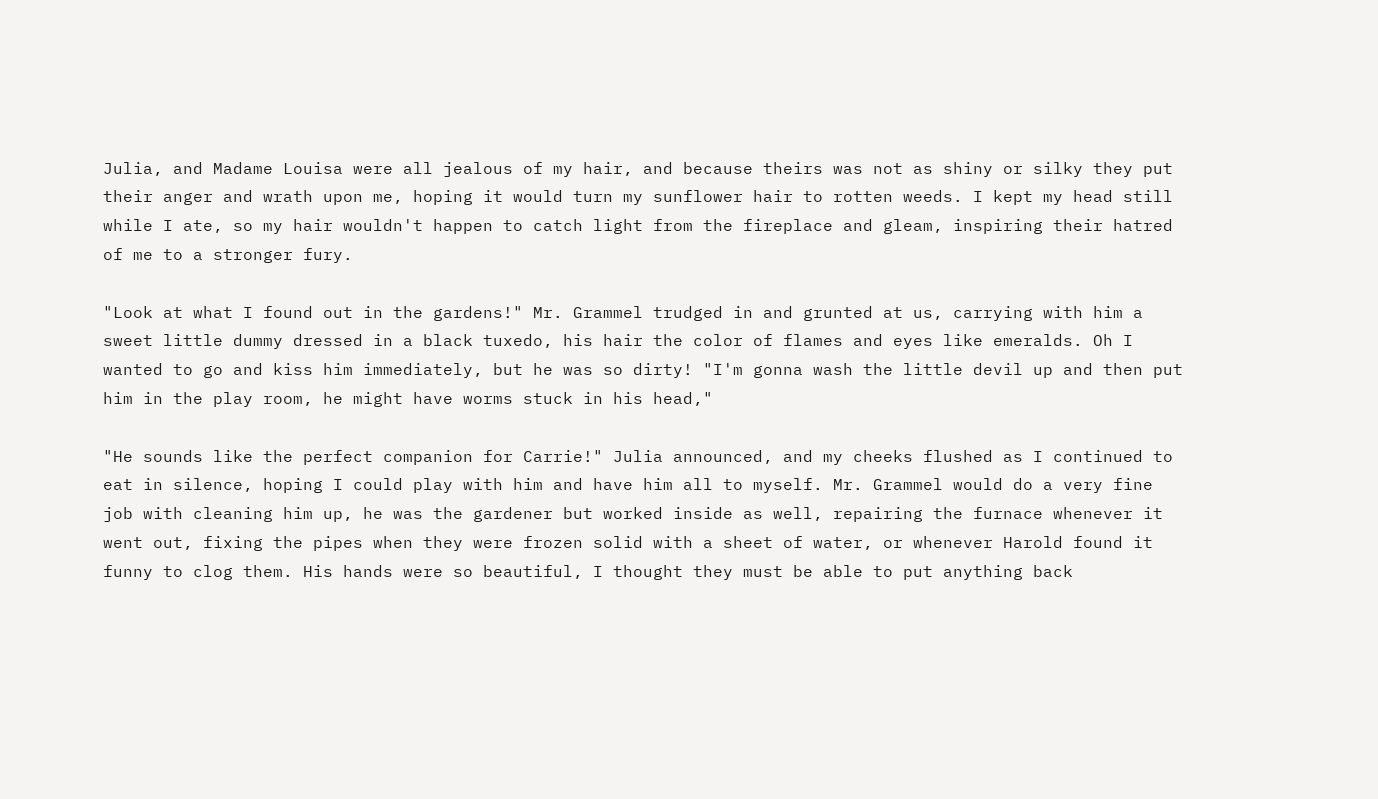Julia, and Madame Louisa were all jealous of my hair, and because theirs was not as shiny or silky they put their anger and wrath upon me, hoping it would turn my sunflower hair to rotten weeds. I kept my head still while I ate, so my hair wouldn't happen to catch light from the fireplace and gleam, inspiring their hatred of me to a stronger fury.

"Look at what I found out in the gardens!" Mr. Grammel trudged in and grunted at us, carrying with him a sweet little dummy dressed in a black tuxedo, his hair the color of flames and eyes like emeralds. Oh I wanted to go and kiss him immediately, but he was so dirty! "I'm gonna wash the little devil up and then put him in the play room, he might have worms stuck in his head,"

"He sounds like the perfect companion for Carrie!" Julia announced, and my cheeks flushed as I continued to eat in silence, hoping I could play with him and have him all to myself. Mr. Grammel would do a very fine job with cleaning him up, he was the gardener but worked inside as well, repairing the furnace whenever it went out, fixing the pipes when they were frozen solid with a sheet of water, or whenever Harold found it funny to clog them. His hands were so beautiful, I thought they must be able to put anything back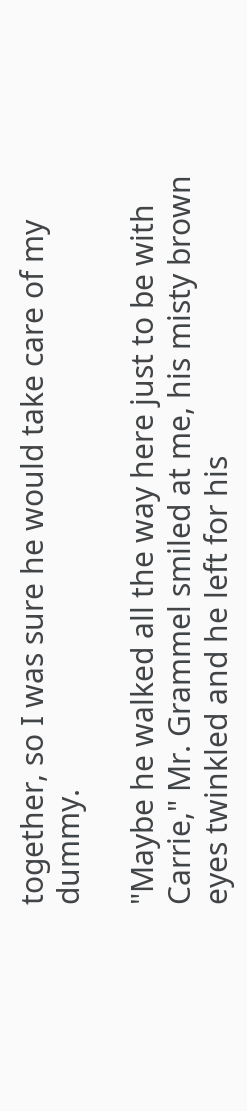together, so I was sure he would take care of my dummy.

"Maybe he walked all the way here just to be with Carrie," Mr. Grammel smiled at me, his misty brown eyes twinkled and he left for his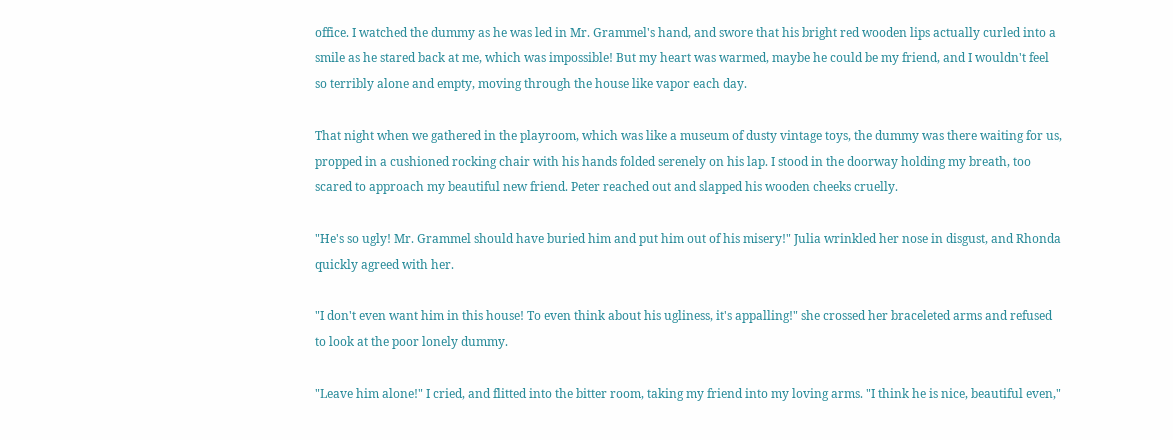office. I watched the dummy as he was led in Mr. Grammel's hand, and swore that his bright red wooden lips actually curled into a smile as he stared back at me, which was impossible! But my heart was warmed, maybe he could be my friend, and I wouldn't feel so terribly alone and empty, moving through the house like vapor each day.

That night when we gathered in the playroom, which was like a museum of dusty vintage toys, the dummy was there waiting for us, propped in a cushioned rocking chair with his hands folded serenely on his lap. I stood in the doorway holding my breath, too scared to approach my beautiful new friend. Peter reached out and slapped his wooden cheeks cruelly.

"He's so ugly! Mr. Grammel should have buried him and put him out of his misery!" Julia wrinkled her nose in disgust, and Rhonda quickly agreed with her.

"I don't even want him in this house! To even think about his ugliness, it's appalling!" she crossed her braceleted arms and refused to look at the poor lonely dummy.

"Leave him alone!" I cried, and flitted into the bitter room, taking my friend into my loving arms. "I think he is nice, beautiful even,"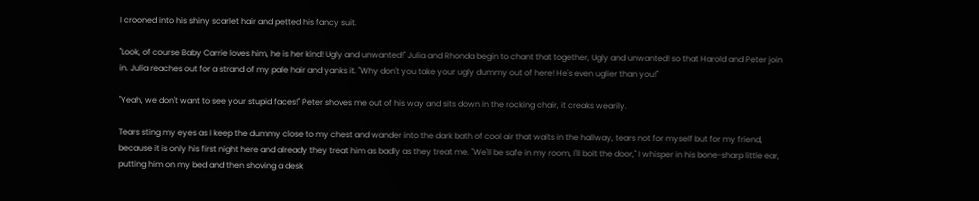I crooned into his shiny scarlet hair and petted his fancy suit.

"Look, of course Baby Carrie loves him, he is her kind! Ugly and unwanted!" Julia and Rhonda begin to chant that together, Ugly and unwanted! so that Harold and Peter join in. Julia reaches out for a strand of my pale hair and yanks it. "Why don't you take your ugly dummy out of here! He's even uglier than you!"

"Yeah, we don't want to see your stupid faces!" Peter shoves me out of his way and sits down in the rocking chair, it creaks wearily.

Tears sting my eyes as I keep the dummy close to my chest and wander into the dark bath of cool air that waits in the hallway, tears not for myself but for my friend, because it is only his first night here and already they treat him as badly as they treat me. "We'll be safe in my room, I'll bolt the door," I whisper in his bone-sharp little ear, putting him on my bed and then shoving a desk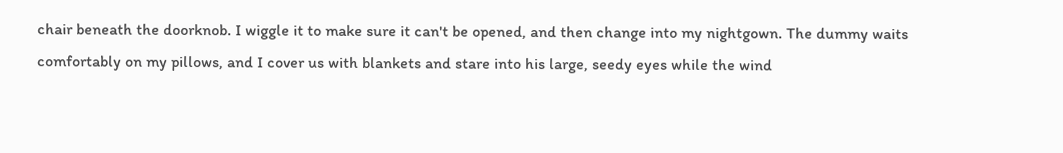chair beneath the doorknob. I wiggle it to make sure it can't be opened, and then change into my nightgown. The dummy waits comfortably on my pillows, and I cover us with blankets and stare into his large, seedy eyes while the wind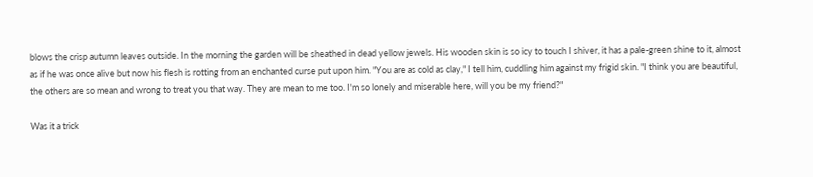blows the crisp autumn leaves outside. In the morning the garden will be sheathed in dead yellow jewels. His wooden skin is so icy to touch I shiver, it has a pale-green shine to it, almost as if he was once alive but now his flesh is rotting from an enchanted curse put upon him. "You are as cold as clay," I tell him, cuddling him against my frigid skin. "I think you are beautiful, the others are so mean and wrong to treat you that way. They are mean to me too. I'm so lonely and miserable here, will you be my friend?"

Was it a trick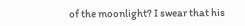of the moonlight? I swear that his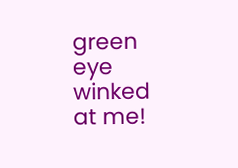green eye winked at me!